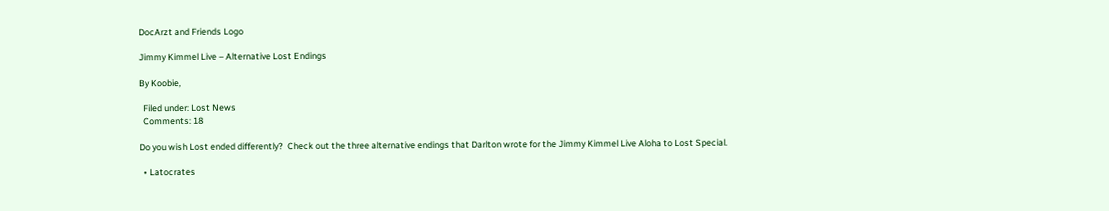DocArzt and Friends Logo

Jimmy Kimmel Live – Alternative Lost Endings

By Koobie,

  Filed under: Lost News
  Comments: 18

Do you wish Lost ended differently?  Check out the three alternative endings that Darlton wrote for the Jimmy Kimmel Live Aloha to Lost Special.

  • Latocrates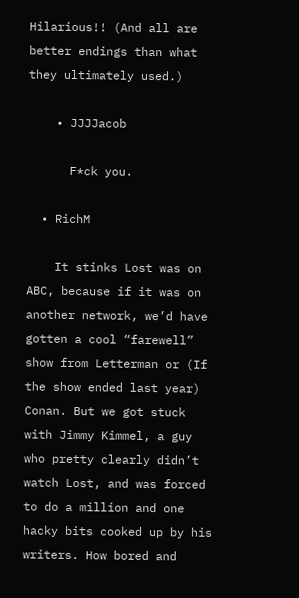Hilarious!! (And all are better endings than what they ultimately used.)

    • JJJJacob

      F*ck you.

  • RichM

    It stinks Lost was on ABC, because if it was on another network, we’d have gotten a cool “farewell” show from Letterman or (If the show ended last year) Conan. But we got stuck with Jimmy Kimmel, a guy who pretty clearly didn’t watch Lost, and was forced to do a million and one hacky bits cooked up by his writers. How bored and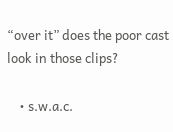“over it” does the poor cast look in those clips?

    • s.w.a.c.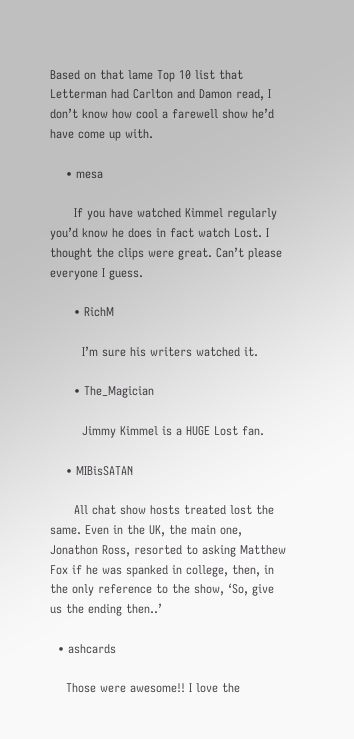Based on that lame Top 10 list that Letterman had Carlton and Damon read, I don’t know how cool a farewell show he’d have come up with.

    • mesa

      If you have watched Kimmel regularly you’d know he does in fact watch Lost. I thought the clips were great. Can’t please everyone I guess.

      • RichM

        I’m sure his writers watched it.

      • The_Magician

        Jimmy Kimmel is a HUGE Lost fan.

    • MIBisSATAN

      All chat show hosts treated lost the same. Even in the UK, the main one, Jonathon Ross, resorted to asking Matthew Fox if he was spanked in college, then, in the only reference to the show, ‘So, give us the ending then..’

  • ashcards

    Those were awesome!! I love the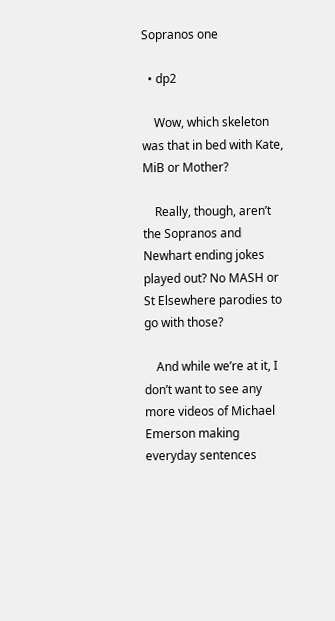Sopranos one

  • dp2

    Wow, which skeleton was that in bed with Kate, MiB or Mother?

    Really, though, aren’t the Sopranos and Newhart ending jokes played out? No MASH or St Elsewhere parodies to go with those?

    And while we’re at it, I don’t want to see any more videos of Michael Emerson making everyday sentences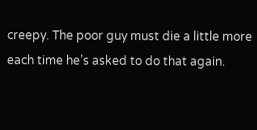creepy. The poor guy must die a little more each time he’s asked to do that again.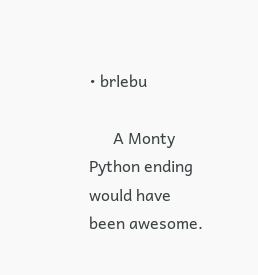• brlebu

      A Monty Python ending would have been awesome.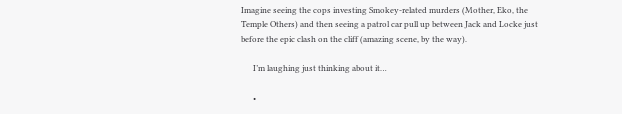Imagine seeing the cops investing Smokey-related murders (Mother, Eko, the Temple Others) and then seeing a patrol car pull up between Jack and Locke just before the epic clash on the cliff (amazing scene, by the way).

      I’m laughing just thinking about it…

      •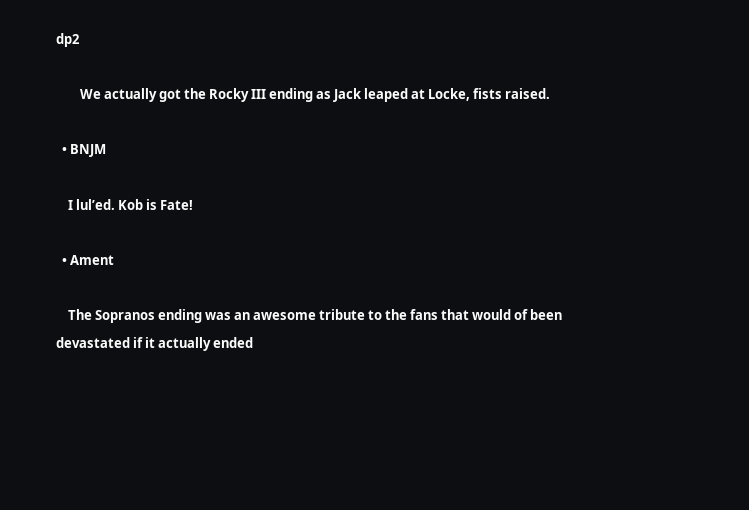dp2

        We actually got the Rocky III ending as Jack leaped at Locke, fists raised.

  • BNJM

    I lul’ed. Kob is Fate!

  • Ament

    The Sopranos ending was an awesome tribute to the fans that would of been devastated if it actually ended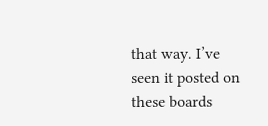that way. I’ve seen it posted on these boards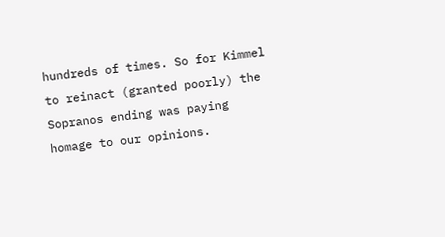hundreds of times. So for Kimmel to reinact (granted poorly) the Sopranos ending was paying homage to our opinions.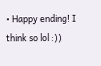• Happy ending! I think so lol :))